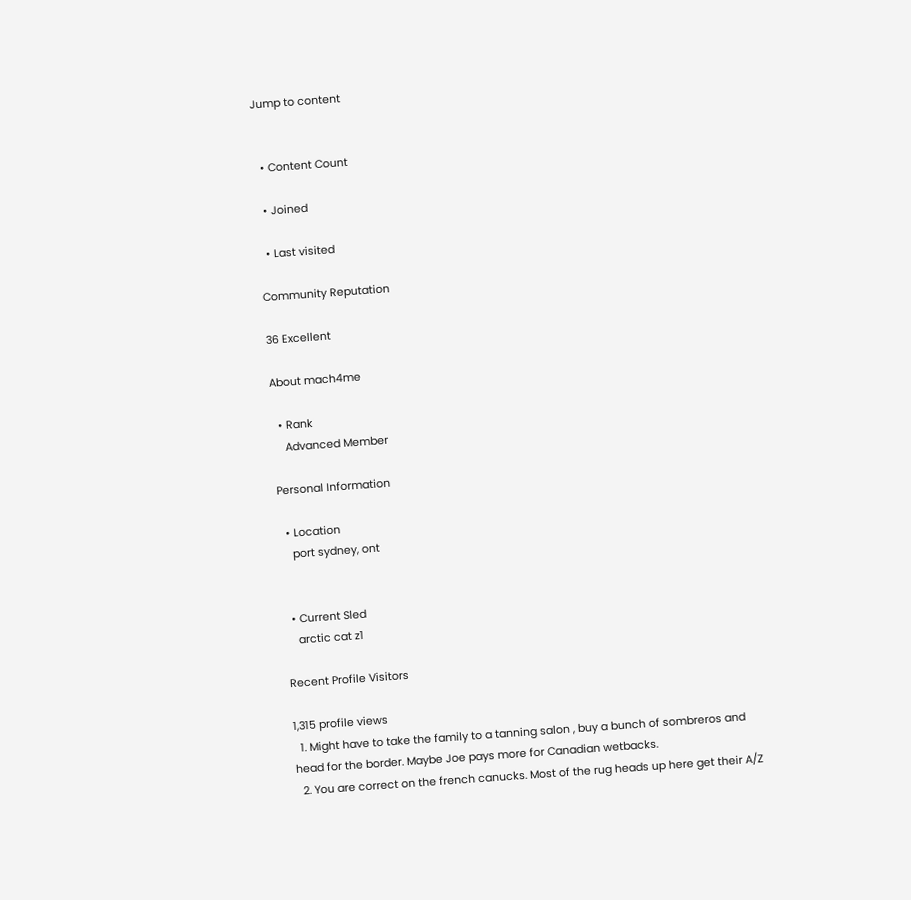Jump to content


  • Content Count

  • Joined

  • Last visited

Community Reputation

36 Excellent

About mach4me

  • Rank
    Advanced Member

Personal Information

  • Location
    port sydney, ont


  • Current Sled
    arctic cat z1

Recent Profile Visitors

1,315 profile views
  1. Might have to take the family to a tanning salon , buy a bunch of sombreros and head for the border. Maybe Joe pays more for Canadian wetbacks.
  2. You are correct on the french canucks. Most of the rug heads up here get their A/Z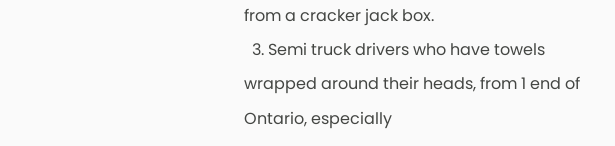from a cracker jack box.
  3. Semi truck drivers who have towels wrapped around their heads, from 1 end of Ontario, especially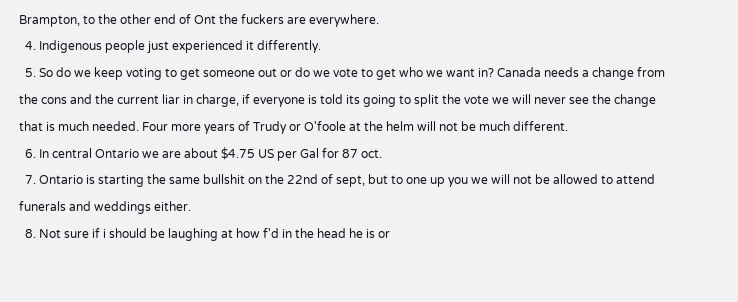Brampton, to the other end of Ont the fuckers are everywhere.
  4. Indigenous people just experienced it differently.
  5. So do we keep voting to get someone out or do we vote to get who we want in? Canada needs a change from the cons and the current liar in charge, if everyone is told its going to split the vote we will never see the change that is much needed. Four more years of Trudy or O'foole at the helm will not be much different.
  6. In central Ontario we are about $4.75 US per Gal for 87 oct.
  7. Ontario is starting the same bullshit on the 22nd of sept, but to one up you we will not be allowed to attend funerals and weddings either.
  8. Not sure if i should be laughing at how f'd in the head he is or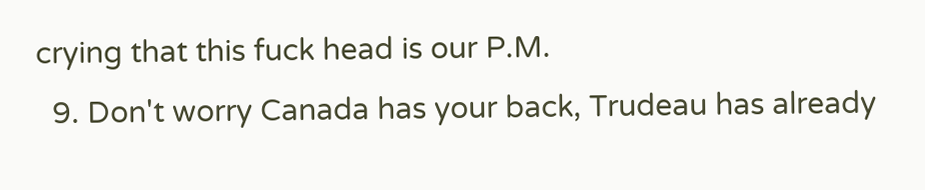crying that this fuck head is our P.M.
  9. Don't worry Canada has your back, Trudeau has already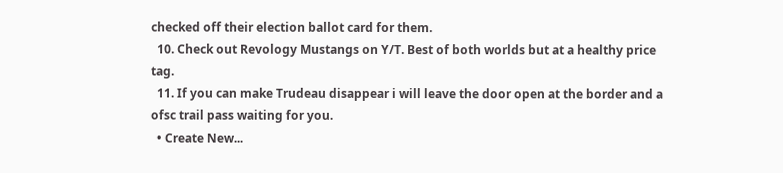checked off their election ballot card for them.
  10. Check out Revology Mustangs on Y/T. Best of both worlds but at a healthy price tag.
  11. If you can make Trudeau disappear i will leave the door open at the border and a ofsc trail pass waiting for you.
  • Create New...